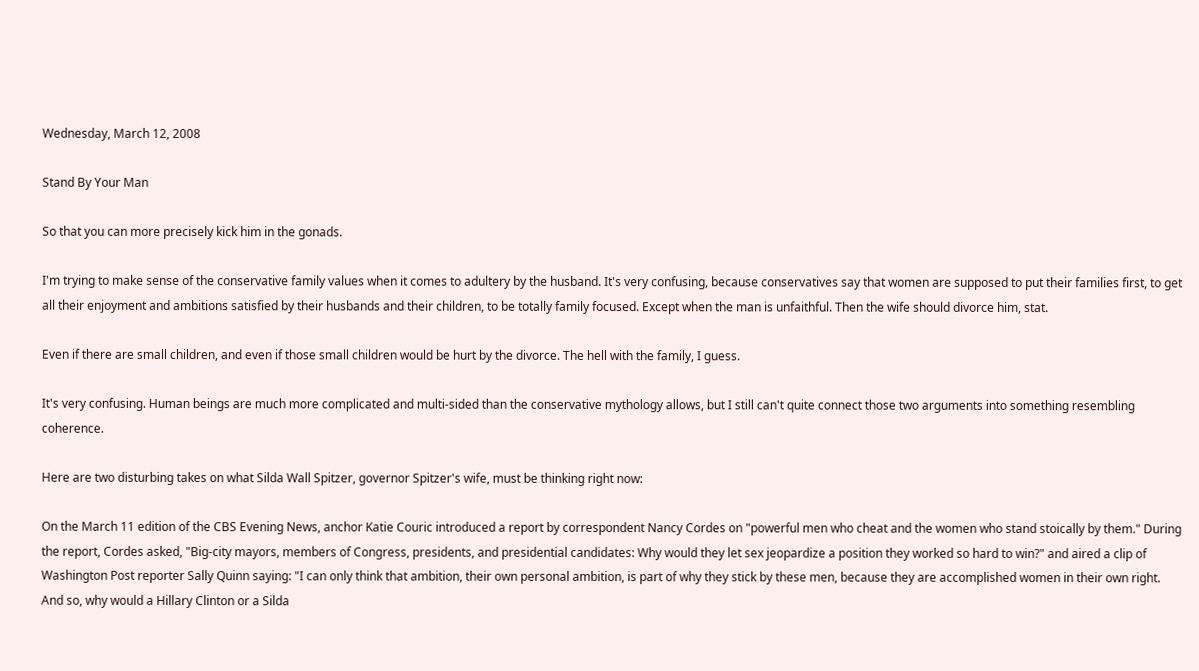Wednesday, March 12, 2008

Stand By Your Man

So that you can more precisely kick him in the gonads.

I'm trying to make sense of the conservative family values when it comes to adultery by the husband. It's very confusing, because conservatives say that women are supposed to put their families first, to get all their enjoyment and ambitions satisfied by their husbands and their children, to be totally family focused. Except when the man is unfaithful. Then the wife should divorce him, stat.

Even if there are small children, and even if those small children would be hurt by the divorce. The hell with the family, I guess.

It's very confusing. Human beings are much more complicated and multi-sided than the conservative mythology allows, but I still can't quite connect those two arguments into something resembling coherence.

Here are two disturbing takes on what Silda Wall Spitzer, governor Spitzer's wife, must be thinking right now:

On the March 11 edition of the CBS Evening News, anchor Katie Couric introduced a report by correspondent Nancy Cordes on "powerful men who cheat and the women who stand stoically by them." During the report, Cordes asked, "Big-city mayors, members of Congress, presidents, and presidential candidates: Why would they let sex jeopardize a position they worked so hard to win?" and aired a clip of Washington Post reporter Sally Quinn saying: "I can only think that ambition, their own personal ambition, is part of why they stick by these men, because they are accomplished women in their own right. And so, why would a Hillary Clinton or a Silda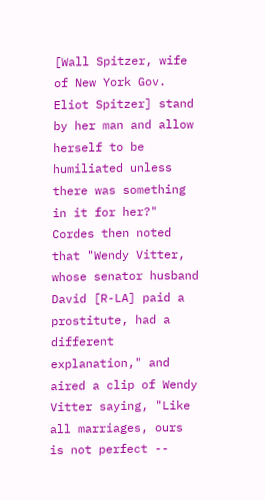[Wall Spitzer, wife of New York Gov. Eliot Spitzer] stand by her man and allow herself to be humiliated unless there was something in it for her?" Cordes then noted that "Wendy Vitter, whose senator husband David [R-LA] paid a prostitute, had a different explanation," and aired a clip of Wendy Vitter saying, "Like all marriages, ours is not perfect --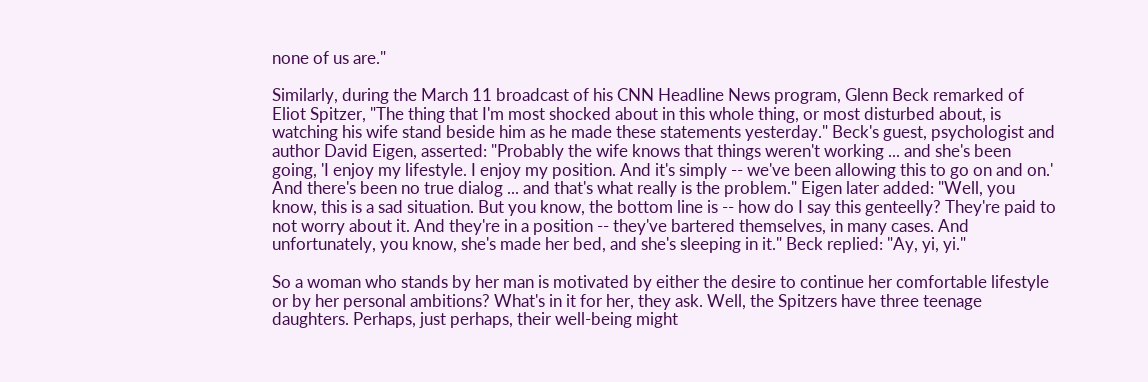none of us are."

Similarly, during the March 11 broadcast of his CNN Headline News program, Glenn Beck remarked of Eliot Spitzer, "The thing that I'm most shocked about in this whole thing, or most disturbed about, is watching his wife stand beside him as he made these statements yesterday." Beck's guest, psychologist and author David Eigen, asserted: "Probably the wife knows that things weren't working ... and she's been going, 'I enjoy my lifestyle. I enjoy my position. And it's simply -- we've been allowing this to go on and on.' And there's been no true dialog ... and that's what really is the problem." Eigen later added: "Well, you know, this is a sad situation. But you know, the bottom line is -- how do I say this genteelly? They're paid to not worry about it. And they're in a position -- they've bartered themselves, in many cases. And unfortunately, you know, she's made her bed, and she's sleeping in it." Beck replied: "Ay, yi, yi."

So a woman who stands by her man is motivated by either the desire to continue her comfortable lifestyle or by her personal ambitions? What's in it for her, they ask. Well, the Spitzers have three teenage daughters. Perhaps, just perhaps, their well-being might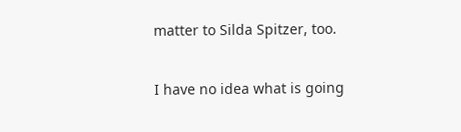matter to Silda Spitzer, too.

I have no idea what is going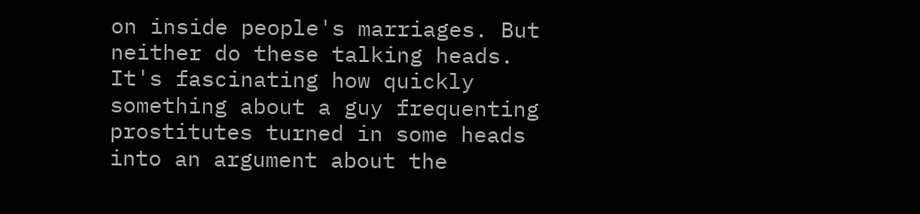on inside people's marriages. But neither do these talking heads. It's fascinating how quickly something about a guy frequenting prostitutes turned in some heads into an argument about the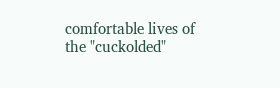comfortable lives of the "cuckolded"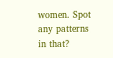women. Spot any patterns in that?